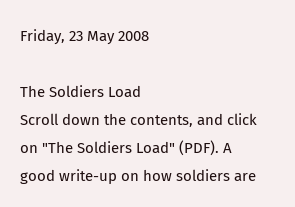Friday, 23 May 2008

The Soldiers Load
Scroll down the contents, and click on "The Soldiers Load" (PDF). A good write-up on how soldiers are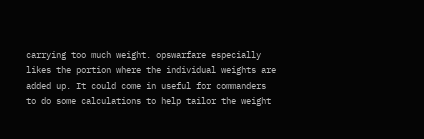carrying too much weight. opswarfare especially likes the portion where the individual weights are added up. It could come in useful for commanders to do some calculations to help tailor the weight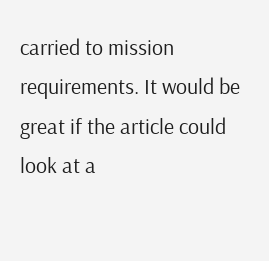carried to mission requirements. It would be great if the article could look at a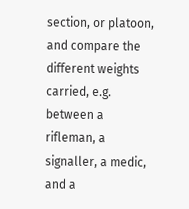section, or platoon, and compare the different weights carried, e.g. between a rifleman, a signaller, a medic, and a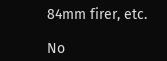84mm firer, etc.

No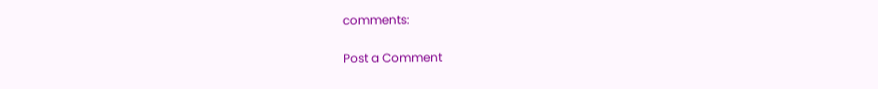comments:

Post a Comment